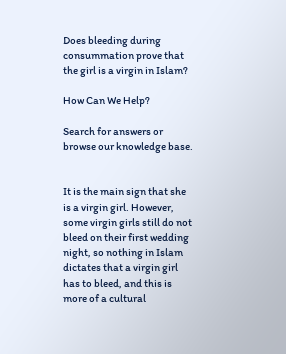Does bleeding during consummation prove that the girl is a virgin in Islam?

How Can We Help?

Search for answers or browse our knowledge base.


It is the main sign that she is a virgin girl. However, some virgin girls still do not bleed on their first wedding night, so nothing in Islam dictates that a virgin girl has to bleed, and this is more of a cultural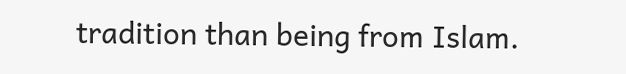tradition than being from Islam.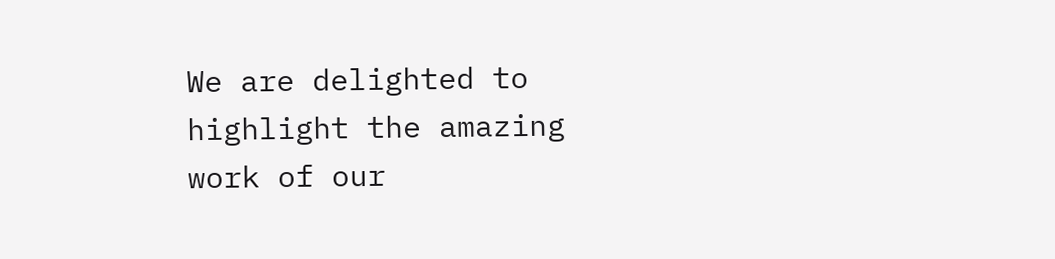We are delighted to highlight the amazing work of our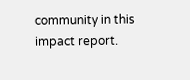community in this impact report.